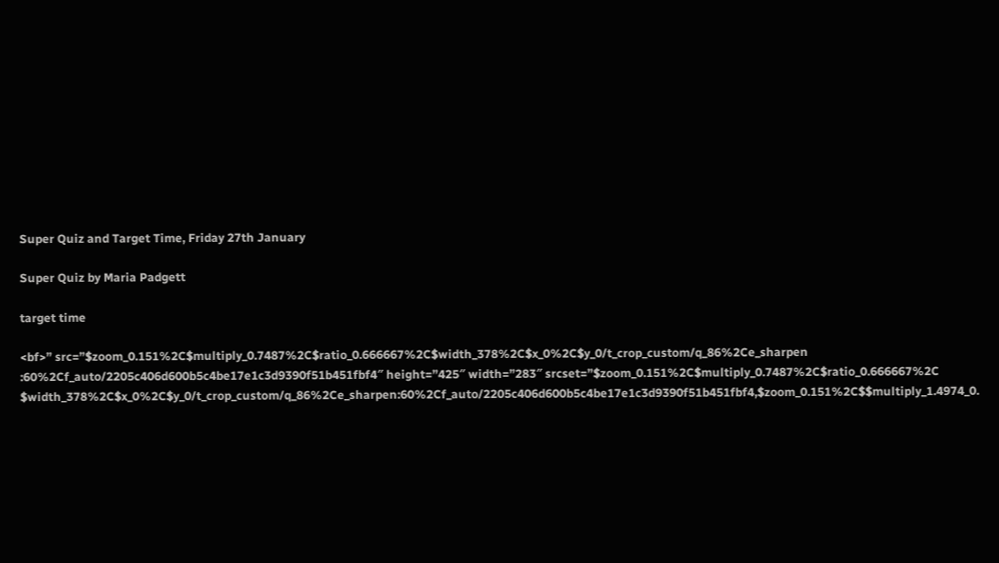Super Quiz and Target Time, Friday 27th January

Super Quiz by Maria Padgett

target time

<bf>” src=”$zoom_0.151%2C$multiply_0.7487%2C$ratio_0.666667%2C$width_378%2C$x_0%2C$y_0/t_crop_custom/q_86%2Ce_sharpen :60%2Cf_auto/2205c406d600b5c4be17e1c3d9390f51b451fbf4″ height=”425″ width=”283″ srcset=”$zoom_0.151%2C$multiply_0.7487%2C$ratio_0.666667%2C $width_378%2C$x_0%2C$y_0/t_crop_custom/q_86%2Ce_sharpen:60%2Cf_auto/2205c406d600b5c4be17e1c3d9390f51b451fbf4,$zoom_0.151%2C$$multiply_1.4974_0.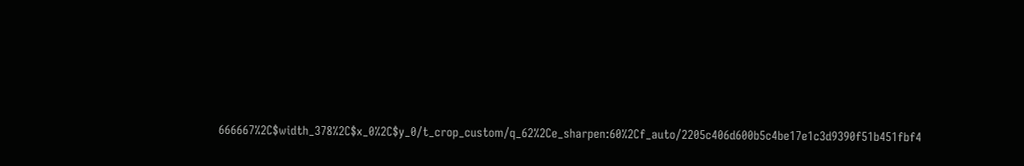666667%2C$width_378%2C$x_0%2C$y_0/t_crop_custom/q_62%2Ce_sharpen:60%2Cf_auto/2205c406d600b5c4be17e1c3d9390f51b451fbf4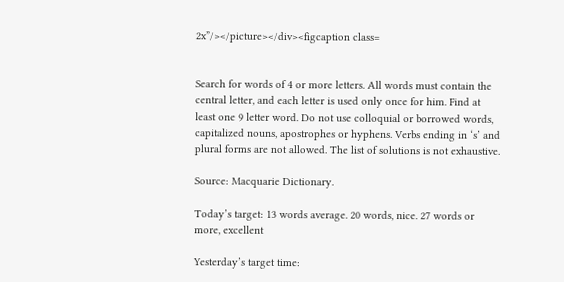2x”/></picture></div><figcaption class=


Search for words of 4 or more letters. All words must contain the central letter, and each letter is used only once for him. Find at least one 9 letter word. Do not use colloquial or borrowed words, capitalized nouns, apostrophes or hyphens. Verbs ending in ‘s’ and plural forms are not allowed. The list of solutions is not exhaustive.

Source: Macquarie Dictionary.

Today’s target: 13 words average. 20 words, nice. 27 words or more, excellent

Yesterday’s target time: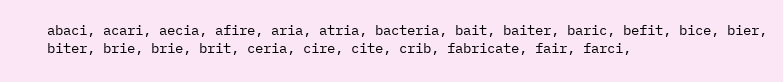abaci, acari, aecia, afire, aria, atria, bacteria, bait, baiter, baric, befit, bice, bier, biter, brie, brie, brit, ceria, cire, cite, crib, fabricate, fair, farci,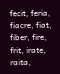fecit, feria, fiacre, fiat, fiber, fire, frit, irate, raita,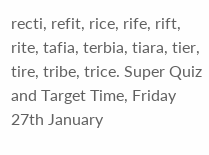recti, refit, rice, rife, rift, rite, tafia, terbia, tiara, tier, tire, tribe, trice. Super Quiz and Target Time, Friday 27th January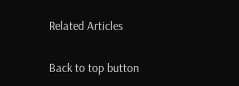Related Articles

Back to top button